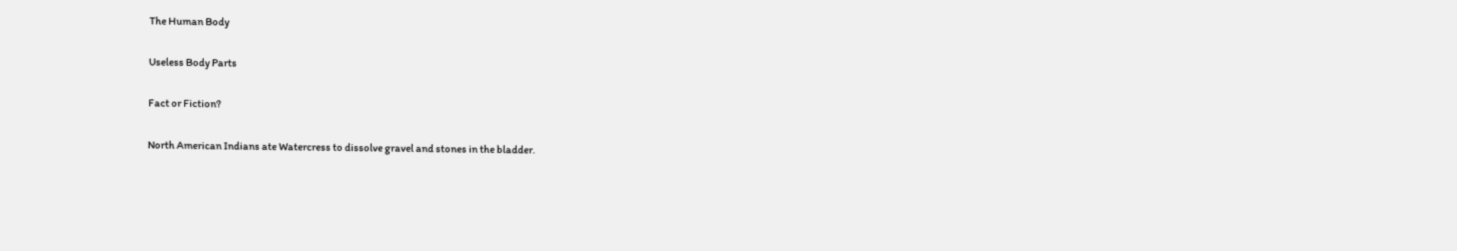The Human Body

Useless Body Parts

Fact or Fiction?

North American Indians ate Watercress to dissolve gravel and stones in the bladder.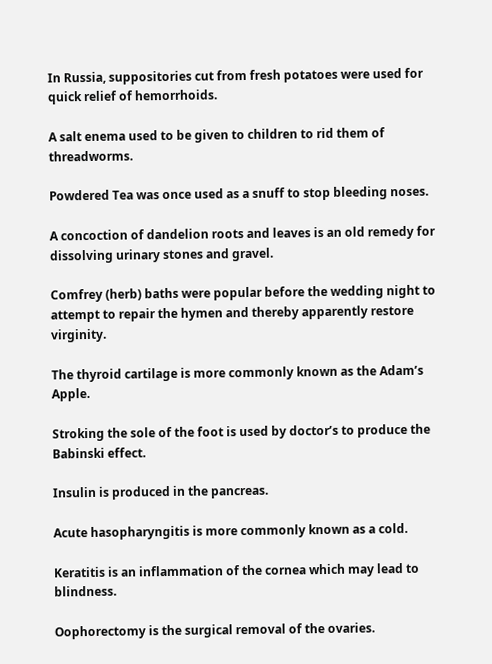In Russia, suppositories cut from fresh potatoes were used for quick relief of hemorrhoids.

A salt enema used to be given to children to rid them of threadworms.

Powdered Tea was once used as a snuff to stop bleeding noses.

A concoction of dandelion roots and leaves is an old remedy for dissolving urinary stones and gravel.

Comfrey (herb) baths were popular before the wedding night to attempt to repair the hymen and thereby apparently restore virginity.

The thyroid cartilage is more commonly known as the Adam’s Apple.

Stroking the sole of the foot is used by doctor’s to produce the Babinski effect.

Insulin is produced in the pancreas.

Acute hasopharyngitis is more commonly known as a cold.

Keratitis is an inflammation of the cornea which may lead to blindness.

Oophorectomy is the surgical removal of the ovaries.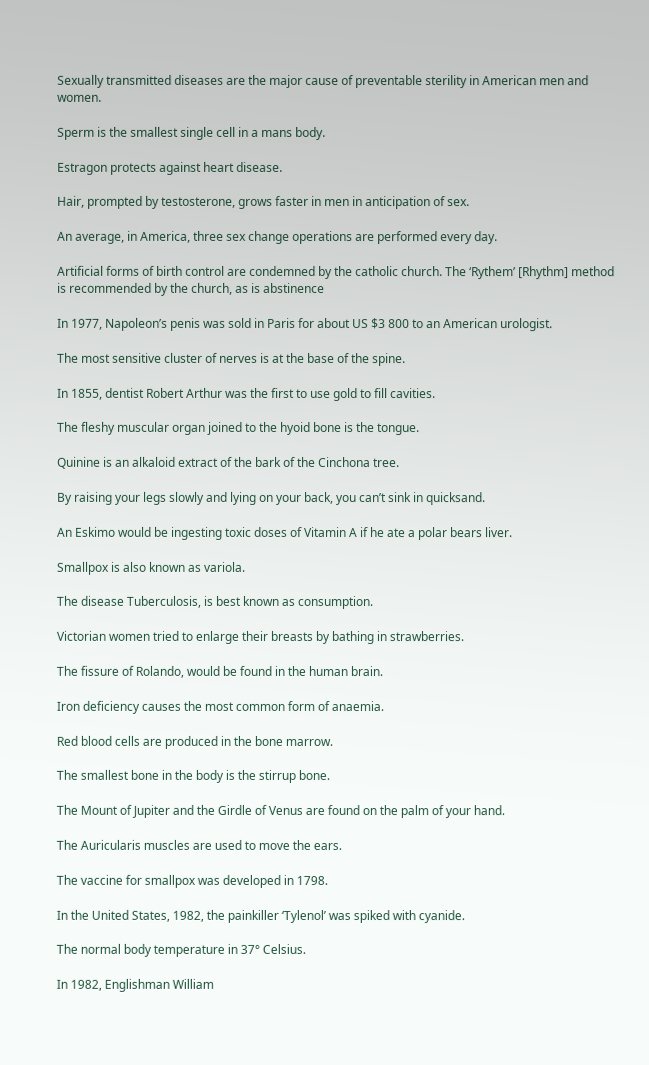Sexually transmitted diseases are the major cause of preventable sterility in American men and women.

Sperm is the smallest single cell in a mans body.

Estragon protects against heart disease.

Hair, prompted by testosterone, grows faster in men in anticipation of sex.

An average, in America, three sex change operations are performed every day.

Artificial forms of birth control are condemned by the catholic church. The ‘Rythem’ [Rhythm] method is recommended by the church, as is abstinence

In 1977, Napoleon’s penis was sold in Paris for about US $3 800 to an American urologist.

The most sensitive cluster of nerves is at the base of the spine.

In 1855, dentist Robert Arthur was the first to use gold to fill cavities.

The fleshy muscular organ joined to the hyoid bone is the tongue.

Quinine is an alkaloid extract of the bark of the Cinchona tree.

By raising your legs slowly and lying on your back, you can’t sink in quicksand.

An Eskimo would be ingesting toxic doses of Vitamin A if he ate a polar bears liver.

Smallpox is also known as variola.

The disease Tuberculosis, is best known as consumption.

Victorian women tried to enlarge their breasts by bathing in strawberries.

The fissure of Rolando, would be found in the human brain.

Iron deficiency causes the most common form of anaemia.

Red blood cells are produced in the bone marrow.

The smallest bone in the body is the stirrup bone.

The Mount of Jupiter and the Girdle of Venus are found on the palm of your hand.

The Auricularis muscles are used to move the ears.

The vaccine for smallpox was developed in 1798.

In the United States, 1982, the painkiller ‘Tylenol’ was spiked with cyanide.

The normal body temperature in 37° Celsius.

In 1982, Englishman William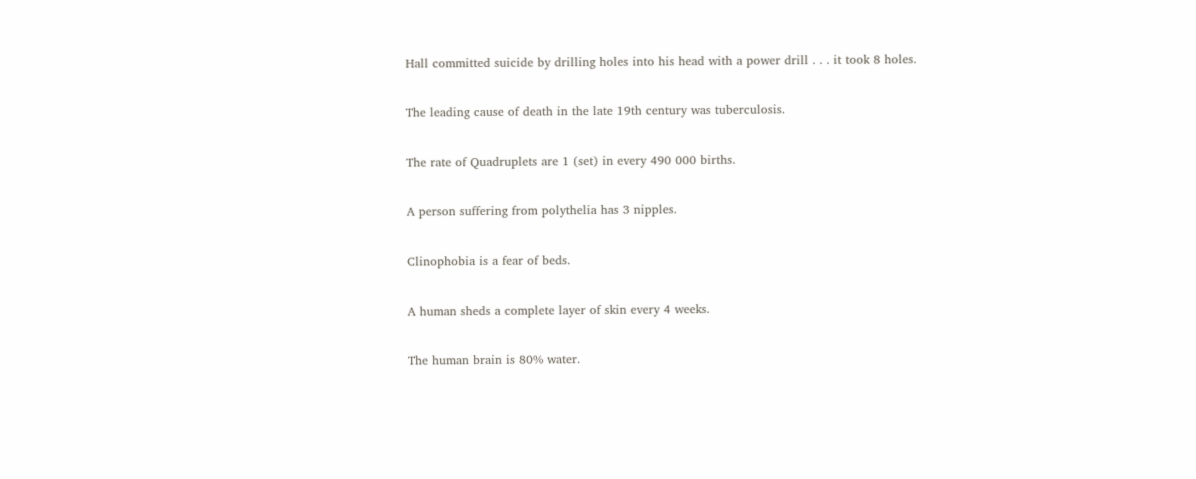Hall committed suicide by drilling holes into his head with a power drill . . . it took 8 holes.

The leading cause of death in the late 19th century was tuberculosis.

The rate of Quadruplets are 1 (set) in every 490 000 births.

A person suffering from polythelia has 3 nipples.

Clinophobia is a fear of beds.

A human sheds a complete layer of skin every 4 weeks.

The human brain is 80% water.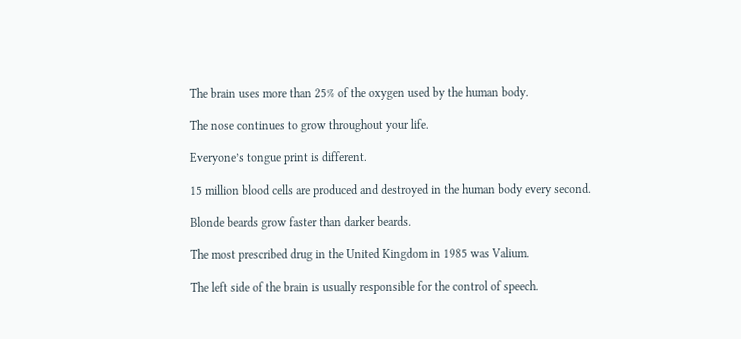The brain uses more than 25% of the oxygen used by the human body.

The nose continues to grow throughout your life.

Everyone’s tongue print is different.

15 million blood cells are produced and destroyed in the human body every second.

Blonde beards grow faster than darker beards.

The most prescribed drug in the United Kingdom in 1985 was Valium.

The left side of the brain is usually responsible for the control of speech.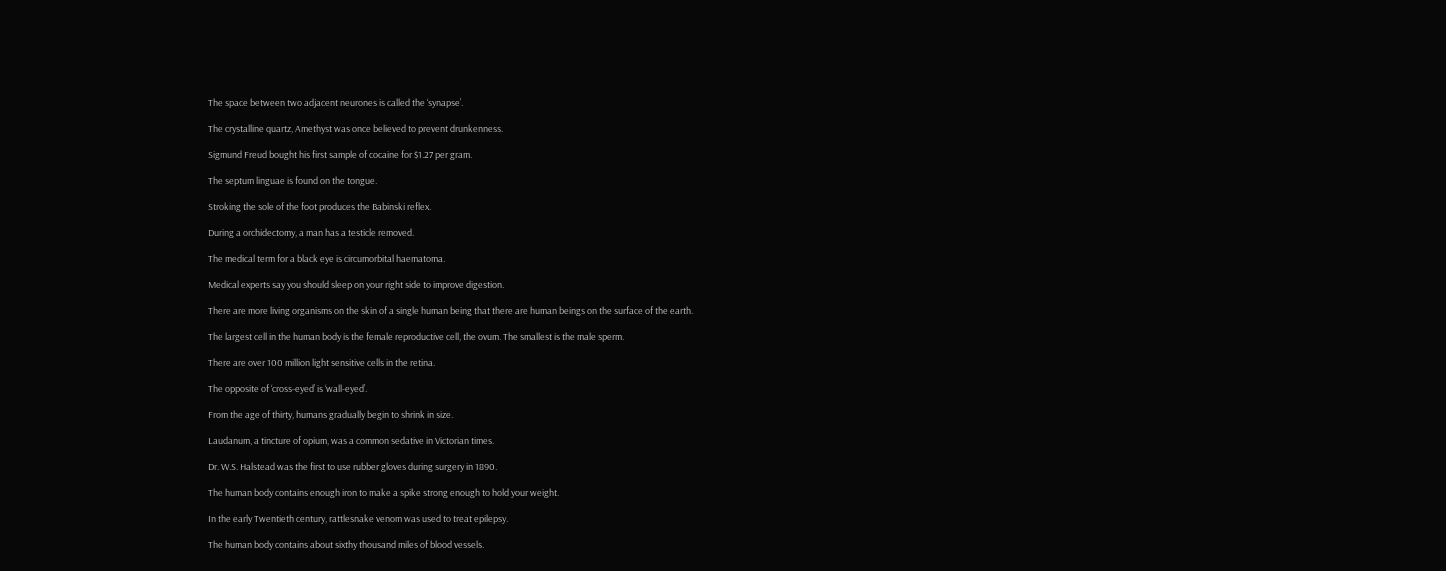The space between two adjacent neurones is called the ‘synapse’.

The crystalline quartz, Amethyst was once believed to prevent drunkenness.

Sigmund Freud bought his first sample of cocaine for $1.27 per gram.

The septum linguae is found on the tongue.

Stroking the sole of the foot produces the Babinski reflex.

During a orchidectomy, a man has a testicle removed.

The medical term for a black eye is circumorbital haematoma.

Medical experts say you should sleep on your right side to improve digestion.

There are more living organisms on the skin of a single human being that there are human beings on the surface of the earth.

The largest cell in the human body is the female reproductive cell, the ovum. The smallest is the male sperm.

There are over 100 million light sensitive cells in the retina.

The opposite of ‘cross-eyed’ is ‘wall-eyed’.

From the age of thirty, humans gradually begin to shrink in size.

Laudanum, a tincture of opium, was a common sedative in Victorian times.

Dr. W.S. Halstead was the first to use rubber gloves during surgery in 1890.

The human body contains enough iron to make a spike strong enough to hold your weight.

In the early Twentieth century, rattlesnake venom was used to treat epilepsy.

The human body contains about sixthy thousand miles of blood vessels.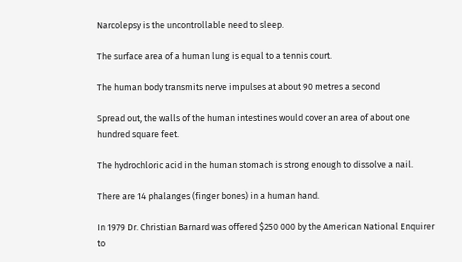Narcolepsy is the uncontrollable need to sleep.

The surface area of a human lung is equal to a tennis court.

The human body transmits nerve impulses at about 90 metres a second

Spread out, the walls of the human intestines would cover an area of about one hundred square feet.

The hydrochloric acid in the human stomach is strong enough to dissolve a nail.

There are 14 phalanges (finger bones) in a human hand.

In 1979 Dr. Christian Barnard was offered $250 000 by the American National Enquirer to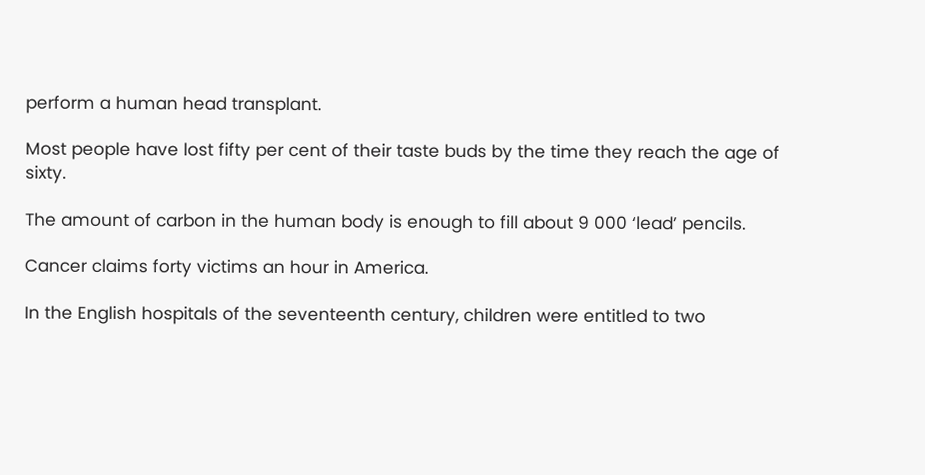perform a human head transplant.

Most people have lost fifty per cent of their taste buds by the time they reach the age of sixty.

The amount of carbon in the human body is enough to fill about 9 000 ‘lead’ pencils.

Cancer claims forty victims an hour in America.

In the English hospitals of the seventeenth century, children were entitled to two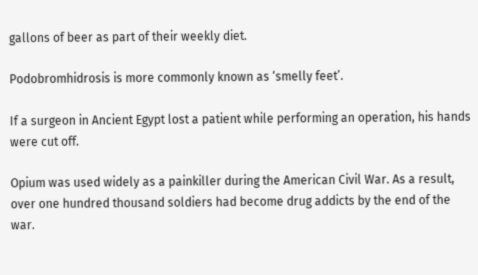gallons of beer as part of their weekly diet.

Podobromhidrosis is more commonly known as ‘smelly feet’.

If a surgeon in Ancient Egypt lost a patient while performing an operation, his hands were cut off.

Opium was used widely as a painkiller during the American Civil War. As a result, over one hundred thousand soldiers had become drug addicts by the end of the war.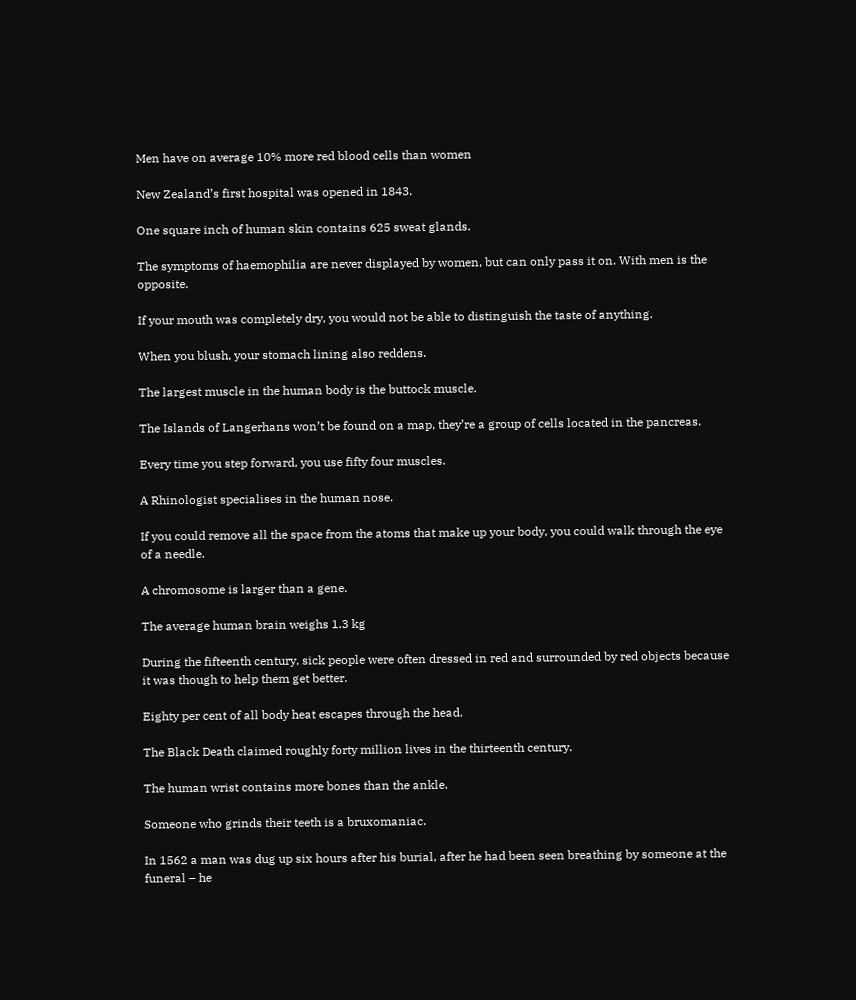Men have on average 10% more red blood cells than women

New Zealand’s first hospital was opened in 1843.

One square inch of human skin contains 625 sweat glands.

The symptoms of haemophilia are never displayed by women, but can only pass it on. With men is the opposite.

If your mouth was completely dry, you would not be able to distinguish the taste of anything.

When you blush, your stomach lining also reddens.

The largest muscle in the human body is the buttock muscle.

The Islands of Langerhans won’t be found on a map, they’re a group of cells located in the pancreas.

Every time you step forward, you use fifty four muscles.

A Rhinologist specialises in the human nose.

If you could remove all the space from the atoms that make up your body, you could walk through the eye of a needle.

A chromosome is larger than a gene.

The average human brain weighs 1.3 kg

During the fifteenth century, sick people were often dressed in red and surrounded by red objects because it was though to help them get better.

Eighty per cent of all body heat escapes through the head.

The Black Death claimed roughly forty million lives in the thirteenth century.

The human wrist contains more bones than the ankle.

Someone who grinds their teeth is a bruxomaniac.

In 1562 a man was dug up six hours after his burial, after he had been seen breathing by someone at the funeral – he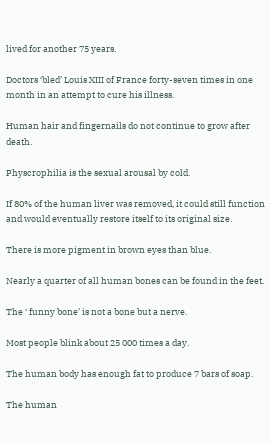lived for another 75 years.

Doctors ‘bled’ Louis XIII of France forty-seven times in one month in an attempt to cure his illness.

Human hair and fingernails do not continue to grow after death.

Physcrophilia is the sexual arousal by cold.

If 80% of the human liver was removed, it could still function and would eventually restore itself to its original size.

There is more pigment in brown eyes than blue.

Nearly a quarter of all human bones can be found in the feet.

The ‘ funny bone’ is not a bone but a nerve.

Most people blink about 25 000 times a day.

The human body has enough fat to produce 7 bars of soap.

The human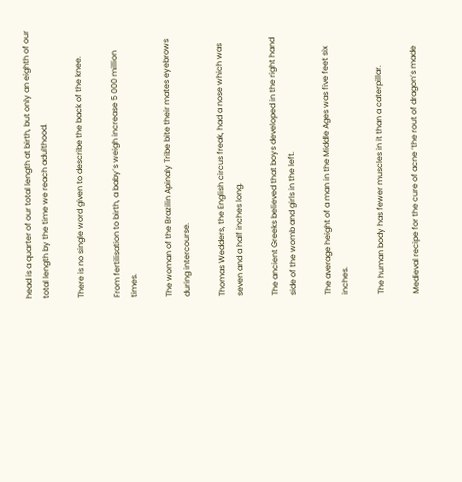head is a quarter of our total length at birth, but only an eighth of our total length by the time we reach adulthood.

There is no single word given to describe the back of the knee.

From fertilisation to birth, a baby’s weigh increase 5 000 million times.

The woman of the Brazilin Apinaly Tribe bite their mates eyebrows during intercourse.

Thomas Wedders, the English circus freak, had a nose which was seven and a half inches long.

The ancient Greeks believed that boys developed in the right hand side of the womb and girls in the left.

The average height of a man in the Middle Ages was five feet six inches.

The human body has fewer muscles in it than a caterpillar.

Medieval recipe for the cure of acne ‘the rout of dragon’s made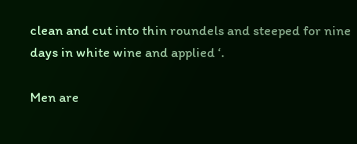clean and cut into thin roundels and steeped for nine days in white wine and applied ‘.

Men are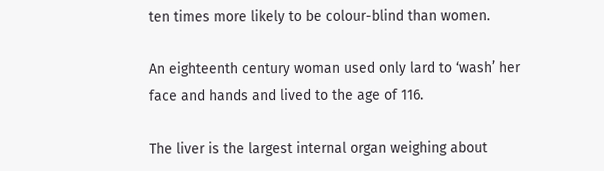ten times more likely to be colour-blind than women.

An eighteenth century woman used only lard to ‘wash’ her face and hands and lived to the age of 116.

The liver is the largest internal organ weighing about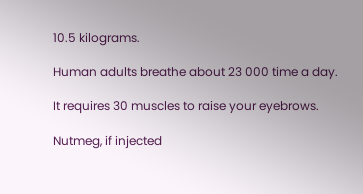10.5 kilograms.

Human adults breathe about 23 000 time a day.

It requires 30 muscles to raise your eyebrows.

Nutmeg, if injected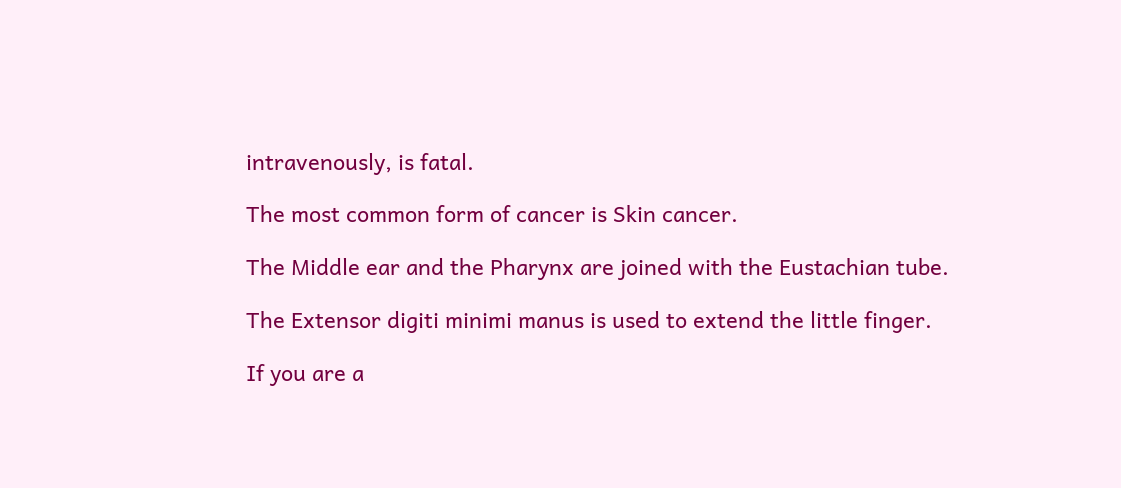intravenously, is fatal.

The most common form of cancer is Skin cancer.

The Middle ear and the Pharynx are joined with the Eustachian tube.

The Extensor digiti minimi manus is used to extend the little finger.

If you are a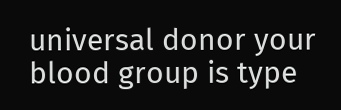universal donor your blood group is type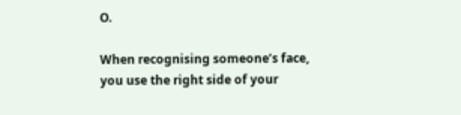O.

When recognising someone’s face, you use the right side of your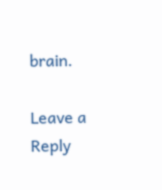brain.

Leave a Reply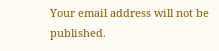Your email address will not be published.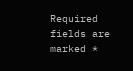Required fields are marked *